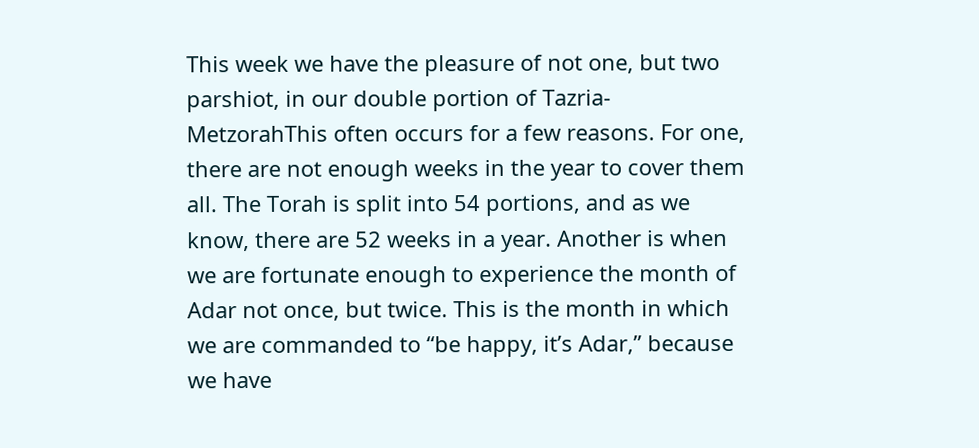This week we have the pleasure of not one, but two parshiot, in our double portion of Tazria-MetzorahThis often occurs for a few reasons. For one, there are not enough weeks in the year to cover them all. The Torah is split into 54 portions, and as we know, there are 52 weeks in a year. Another is when we are fortunate enough to experience the month of Adar not once, but twice. This is the month in which we are commanded to “be happy, it’s Adar,” because we have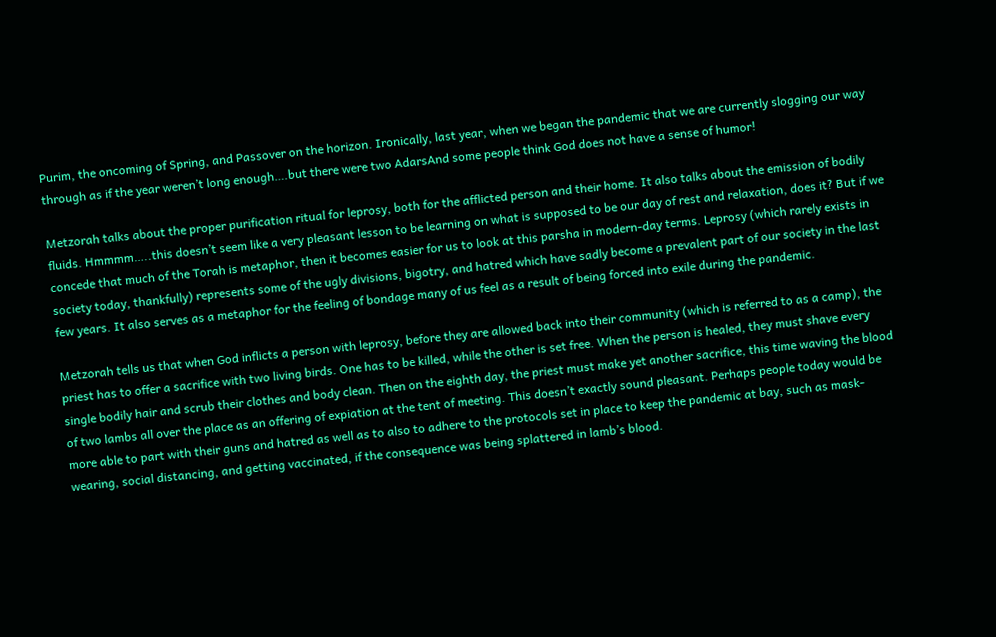Purim, the oncoming of Spring, and Passover on the horizon. Ironically, last year, when we began the pandemic that we are currently slogging our way through as if the year weren’t long enough….but there were two AdarsAnd some people think God does not have a sense of humor!

Metzorah talks about the proper purification ritual for leprosy, both for the afflicted person and their home. It also talks about the emission of bodily fluids. Hmmmm…..this doesn’t seem like a very pleasant lesson to be learning on what is supposed to be our day of rest and relaxation, does it? But if we concede that much of the Torah is metaphor, then it becomes easier for us to look at this parsha in modern-day terms. Leprosy (which rarely exists in society today, thankfully) represents some of the ugly divisions, bigotry, and hatred which have sadly become a prevalent part of our society in the last few years. It also serves as a metaphor for the feeling of bondage many of us feel as a result of being forced into exile during the pandemic.

Metzorah tells us that when God inflicts a person with leprosy, before they are allowed back into their community (which is referred to as a camp), the priest has to offer a sacrifice with two living birds. One has to be killed, while the other is set free. When the person is healed, they must shave every single bodily hair and scrub their clothes and body clean. Then on the eighth day, the priest must make yet another sacrifice, this time waving the blood of two lambs all over the place as an offering of expiation at the tent of meeting. This doesn’t exactly sound pleasant. Perhaps people today would be more able to part with their guns and hatred as well as to also to adhere to the protocols set in place to keep the pandemic at bay, such as mask-wearing, social distancing, and getting vaccinated, if the consequence was being splattered in lamb’s blood.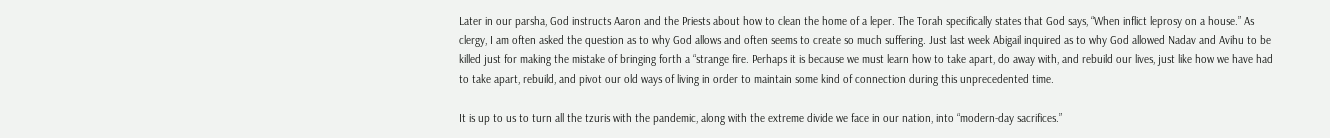Later in our parsha, God instructs Aaron and the Priests about how to clean the home of a leper. The Torah specifically states that God says, “When inflict leprosy on a house.” As clergy, I am often asked the question as to why God allows and often seems to create so much suffering. Just last week Abigail inquired as to why God allowed Nadav and Avihu to be killed just for making the mistake of bringing forth a “strange fire. Perhaps it is because we must learn how to take apart, do away with, and rebuild our lives, just like how we have had to take apart, rebuild, and pivot our old ways of living in order to maintain some kind of connection during this unprecedented time.

It is up to us to turn all the tzuris with the pandemic, along with the extreme divide we face in our nation, into “modern-day sacrifices.”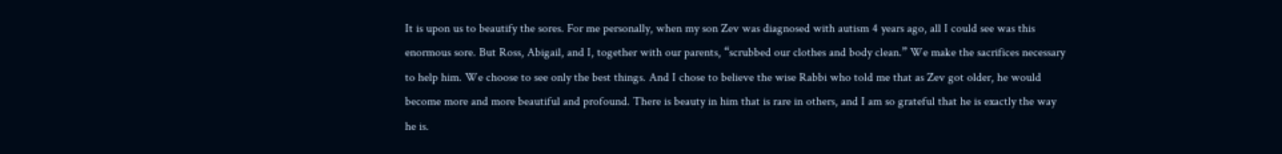It is upon us to beautify the sores. For me personally, when my son Zev was diagnosed with autism 4 years ago, all I could see was this enormous sore. But Ross, Abigail, and I, together with our parents, “scrubbed our clothes and body clean.” We make the sacrifices necessary to help him. We choose to see only the best things. And I chose to believe the wise Rabbi who told me that as Zev got older, he would become more and more beautiful and profound. There is beauty in him that is rare in others, and I am so grateful that he is exactly the way he is.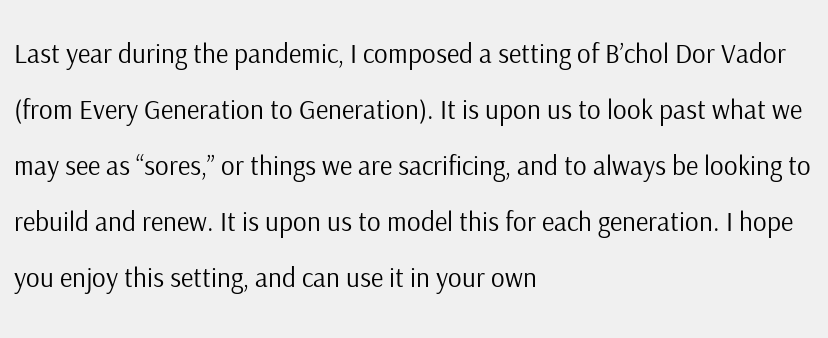Last year during the pandemic, I composed a setting of B’chol Dor Vador (from Every Generation to Generation). It is upon us to look past what we may see as “sores,” or things we are sacrificing, and to always be looking to rebuild and renew. It is upon us to model this for each generation. I hope you enjoy this setting, and can use it in your own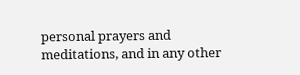personal prayers and meditations, and in any other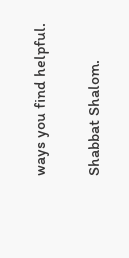ways you find helpful.

Shabbat Shalom.